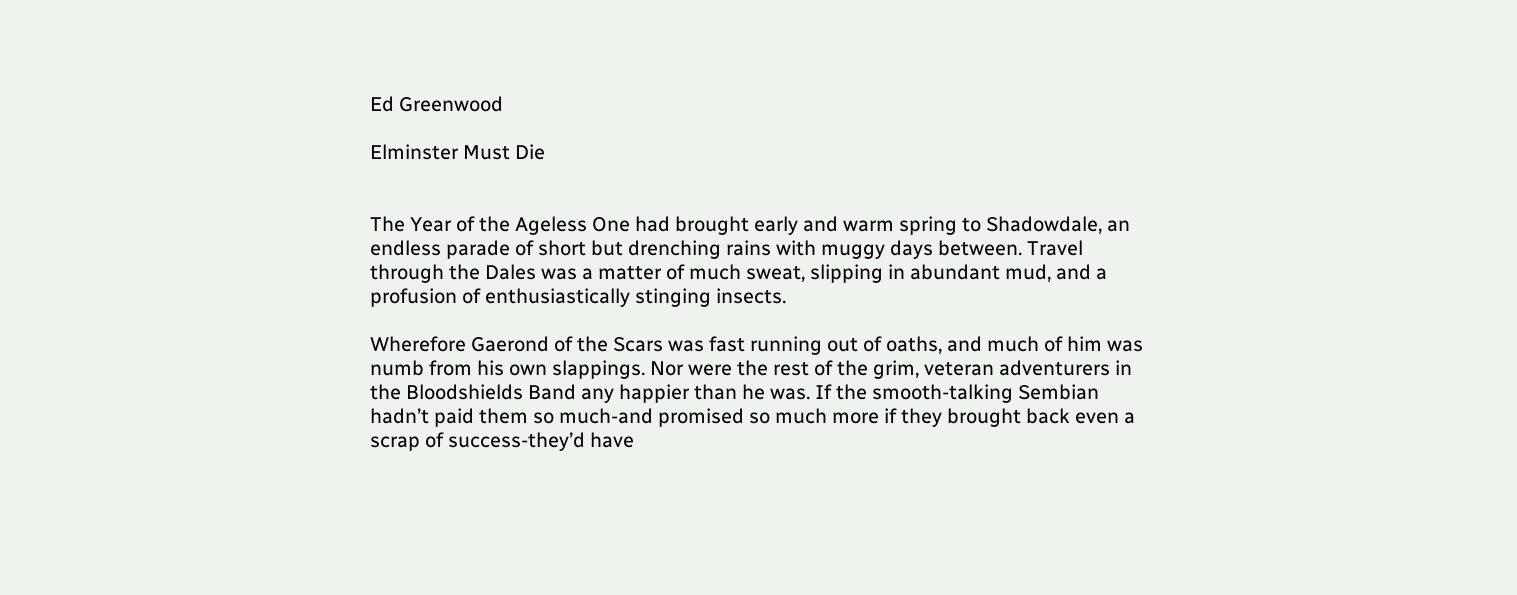Ed Greenwood

Elminster Must Die


The Year of the Ageless One had brought early and warm spring to Shadowdale, an endless parade of short but drenching rains with muggy days between. Travel through the Dales was a matter of much sweat, slipping in abundant mud, and a profusion of enthusiastically stinging insects.

Wherefore Gaerond of the Scars was fast running out of oaths, and much of him was numb from his own slappings. Nor were the rest of the grim, veteran adventurers in the Bloodshields Band any happier than he was. If the smooth-talking Sembian hadn’t paid them so much-and promised so much more if they brought back even a scrap of success-they’d have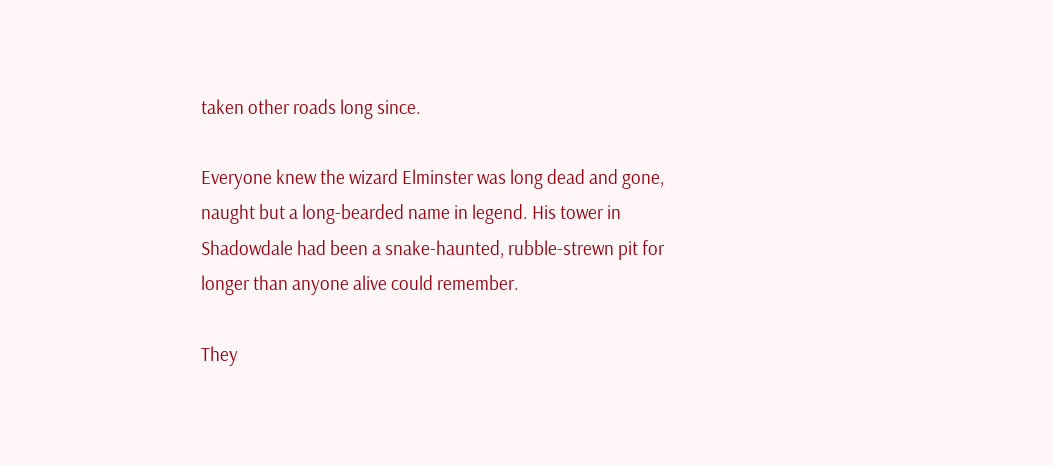taken other roads long since.

Everyone knew the wizard Elminster was long dead and gone, naught but a long-bearded name in legend. His tower in Shadowdale had been a snake-haunted, rubble-strewn pit for longer than anyone alive could remember.

They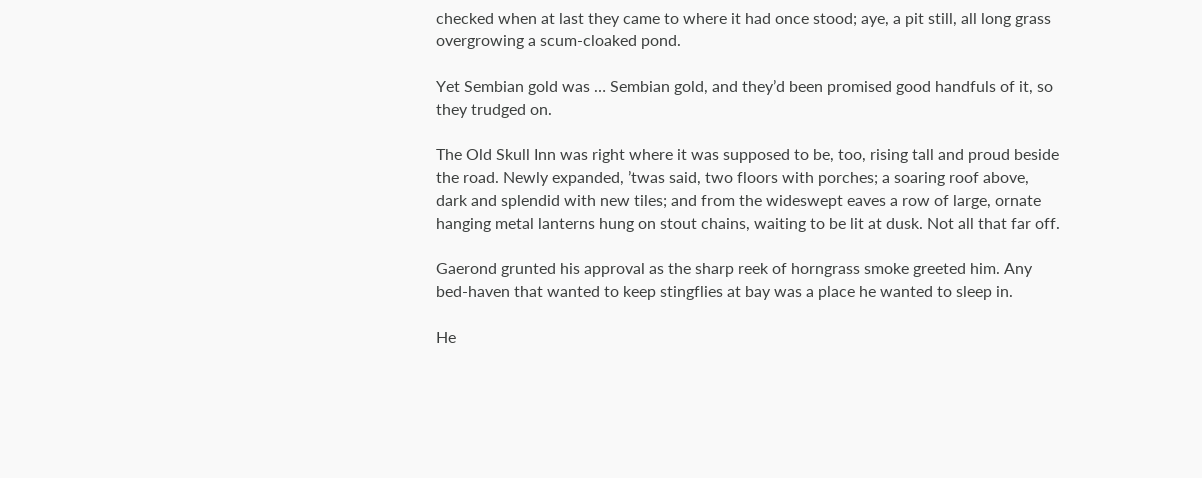checked when at last they came to where it had once stood; aye, a pit still, all long grass overgrowing a scum-cloaked pond.

Yet Sembian gold was … Sembian gold, and they’d been promised good handfuls of it, so they trudged on.

The Old Skull Inn was right where it was supposed to be, too, rising tall and proud beside the road. Newly expanded, ’twas said, two floors with porches; a soaring roof above, dark and splendid with new tiles; and from the wideswept eaves a row of large, ornate hanging metal lanterns hung on stout chains, waiting to be lit at dusk. Not all that far off.

Gaerond grunted his approval as the sharp reek of horngrass smoke greeted him. Any bed-haven that wanted to keep stingflies at bay was a place he wanted to sleep in.

He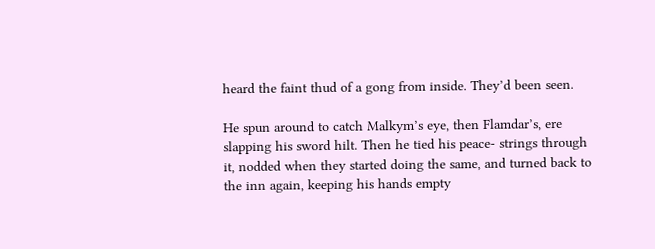heard the faint thud of a gong from inside. They’d been seen.

He spun around to catch Malkym’s eye, then Flamdar’s, ere slapping his sword hilt. Then he tied his peace- strings through it, nodded when they started doing the same, and turned back to the inn again, keeping his hands empty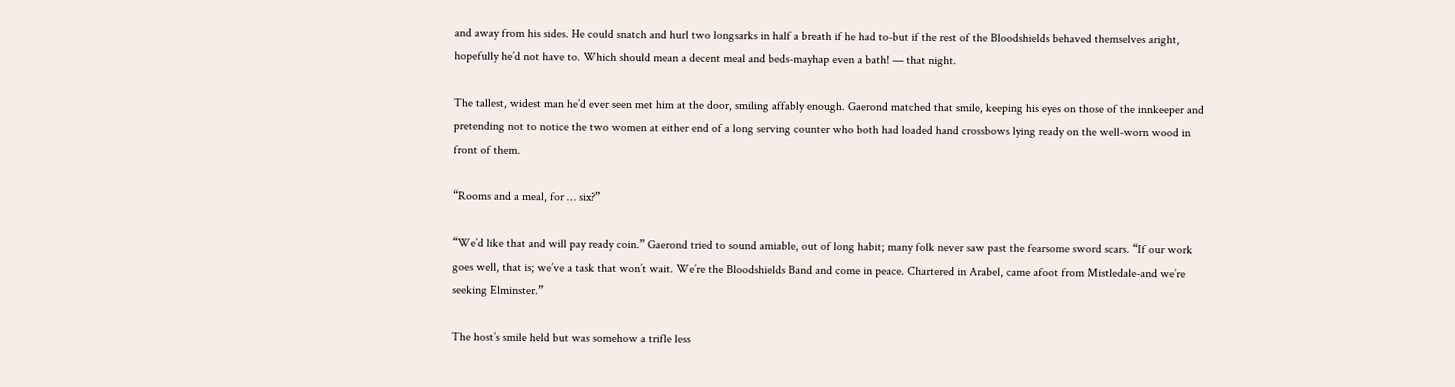and away from his sides. He could snatch and hurl two longsarks in half a breath if he had to-but if the rest of the Bloodshields behaved themselves aright, hopefully he’d not have to. Which should mean a decent meal and beds-mayhap even a bath! — that night.

The tallest, widest man he’d ever seen met him at the door, smiling affably enough. Gaerond matched that smile, keeping his eyes on those of the innkeeper and pretending not to notice the two women at either end of a long serving counter who both had loaded hand crossbows lying ready on the well-worn wood in front of them.

“Rooms and a meal, for … six?”

“We’d like that and will pay ready coin.” Gaerond tried to sound amiable, out of long habit; many folk never saw past the fearsome sword scars. “If our work goes well, that is; we’ve a task that won’t wait. We’re the Bloodshields Band and come in peace. Chartered in Arabel, came afoot from Mistledale-and we’re seeking Elminster.”

The host’s smile held but was somehow a trifle less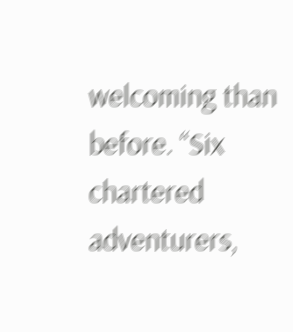welcoming than before. “Six chartered adventurers,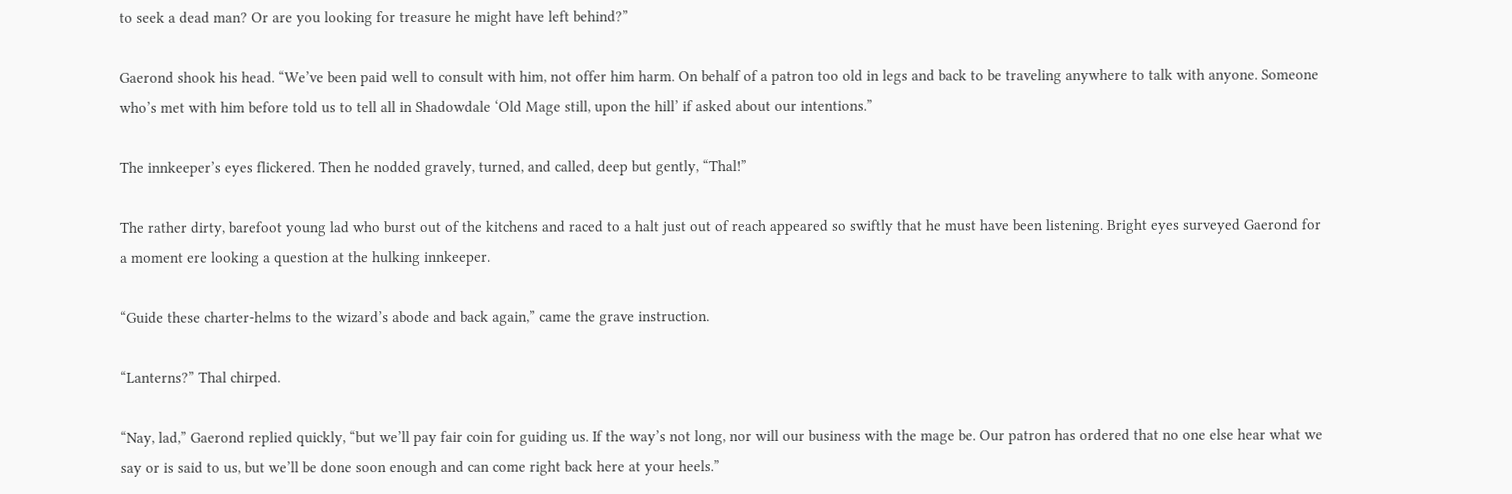to seek a dead man? Or are you looking for treasure he might have left behind?”

Gaerond shook his head. “We’ve been paid well to consult with him, not offer him harm. On behalf of a patron too old in legs and back to be traveling anywhere to talk with anyone. Someone who’s met with him before told us to tell all in Shadowdale ‘Old Mage still, upon the hill’ if asked about our intentions.”

The innkeeper’s eyes flickered. Then he nodded gravely, turned, and called, deep but gently, “Thal!”

The rather dirty, barefoot young lad who burst out of the kitchens and raced to a halt just out of reach appeared so swiftly that he must have been listening. Bright eyes surveyed Gaerond for a moment ere looking a question at the hulking innkeeper.

“Guide these charter-helms to the wizard’s abode and back again,” came the grave instruction.

“Lanterns?” Thal chirped.

“Nay, lad,” Gaerond replied quickly, “but we’ll pay fair coin for guiding us. If the way’s not long, nor will our business with the mage be. Our patron has ordered that no one else hear what we say or is said to us, but we’ll be done soon enough and can come right back here at your heels.”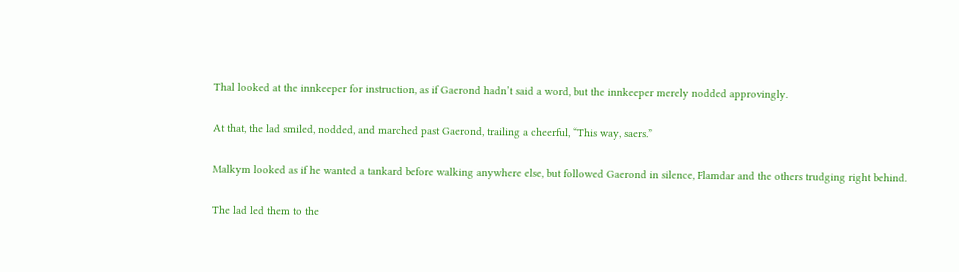Thal looked at the innkeeper for instruction, as if Gaerond hadn’t said a word, but the innkeeper merely nodded approvingly.

At that, the lad smiled, nodded, and marched past Gaerond, trailing a cheerful, “This way, saers.”

Malkym looked as if he wanted a tankard before walking anywhere else, but followed Gaerond in silence, Flamdar and the others trudging right behind.

The lad led them to the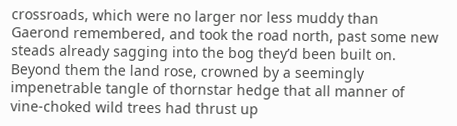crossroads, which were no larger nor less muddy than Gaerond remembered, and took the road north, past some new steads already sagging into the bog they’d been built on. Beyond them the land rose, crowned by a seemingly impenetrable tangle of thornstar hedge that all manner of vine-choked wild trees had thrust up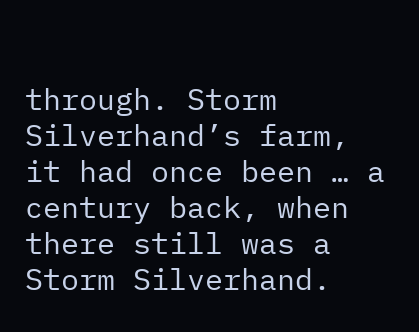through. Storm Silverhand’s farm, it had once been … a century back, when there still was a Storm Silverhand.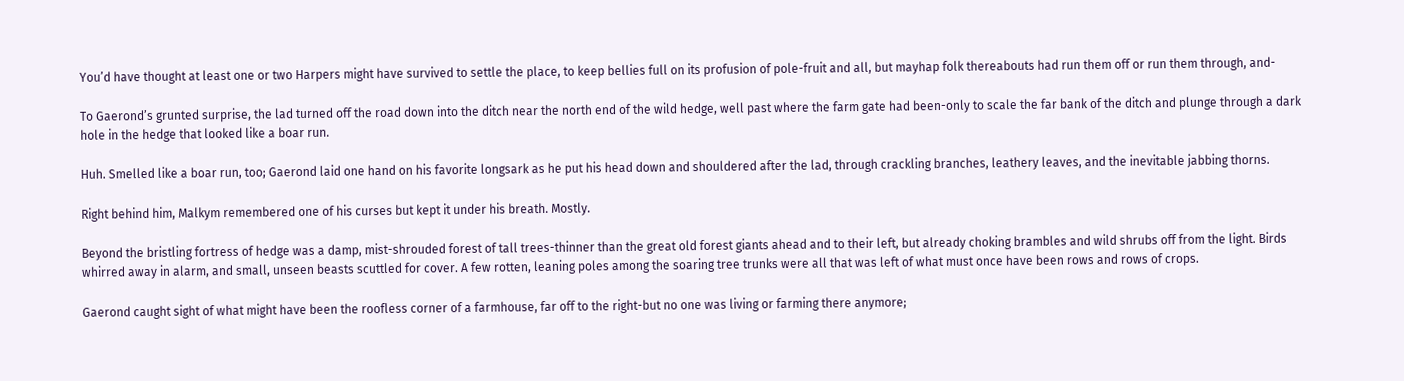You’d have thought at least one or two Harpers might have survived to settle the place, to keep bellies full on its profusion of pole-fruit and all, but mayhap folk thereabouts had run them off or run them through, and-

To Gaerond’s grunted surprise, the lad turned off the road down into the ditch near the north end of the wild hedge, well past where the farm gate had been-only to scale the far bank of the ditch and plunge through a dark hole in the hedge that looked like a boar run.

Huh. Smelled like a boar run, too; Gaerond laid one hand on his favorite longsark as he put his head down and shouldered after the lad, through crackling branches, leathery leaves, and the inevitable jabbing thorns.

Right behind him, Malkym remembered one of his curses but kept it under his breath. Mostly.

Beyond the bristling fortress of hedge was a damp, mist-shrouded forest of tall trees-thinner than the great old forest giants ahead and to their left, but already choking brambles and wild shrubs off from the light. Birds whirred away in alarm, and small, unseen beasts scuttled for cover. A few rotten, leaning poles among the soaring tree trunks were all that was left of what must once have been rows and rows of crops.

Gaerond caught sight of what might have been the roofless corner of a farmhouse, far off to the right-but no one was living or farming there anymore;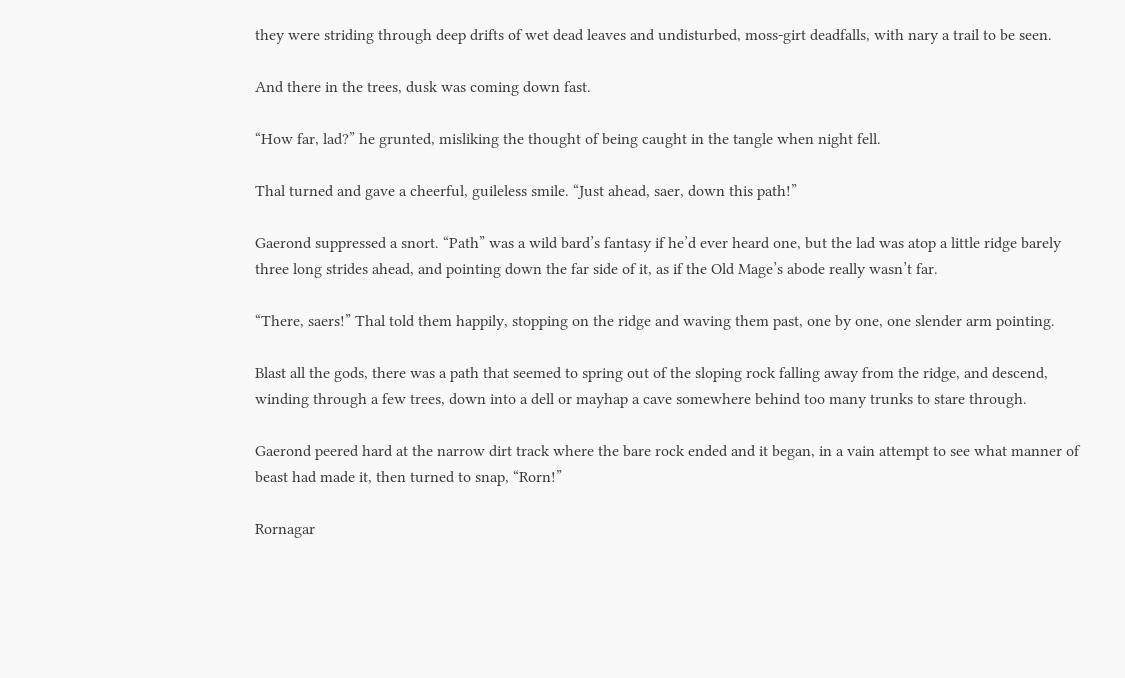they were striding through deep drifts of wet dead leaves and undisturbed, moss-girt deadfalls, with nary a trail to be seen.

And there in the trees, dusk was coming down fast.

“How far, lad?” he grunted, misliking the thought of being caught in the tangle when night fell.

Thal turned and gave a cheerful, guileless smile. “Just ahead, saer, down this path!”

Gaerond suppressed a snort. “Path” was a wild bard’s fantasy if he’d ever heard one, but the lad was atop a little ridge barely three long strides ahead, and pointing down the far side of it, as if the Old Mage’s abode really wasn’t far.

“There, saers!” Thal told them happily, stopping on the ridge and waving them past, one by one, one slender arm pointing.

Blast all the gods, there was a path that seemed to spring out of the sloping rock falling away from the ridge, and descend, winding through a few trees, down into a dell or mayhap a cave somewhere behind too many trunks to stare through.

Gaerond peered hard at the narrow dirt track where the bare rock ended and it began, in a vain attempt to see what manner of beast had made it, then turned to snap, “Rorn!”

Rornagar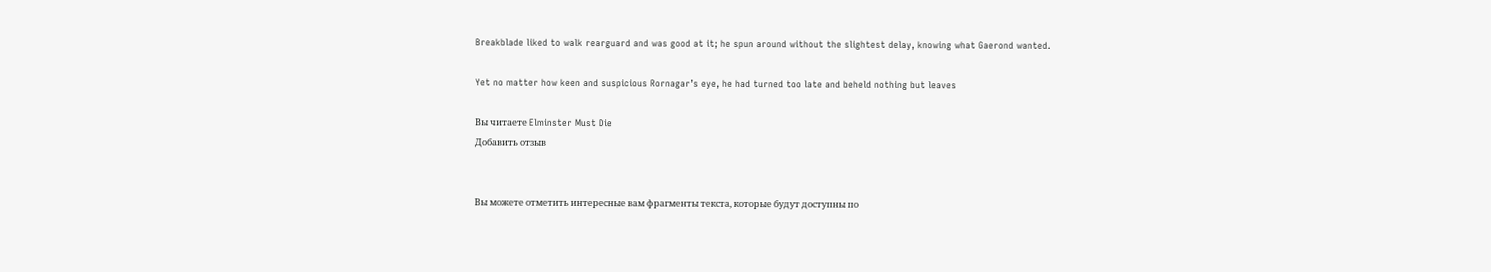Breakblade liked to walk rearguard and was good at it; he spun around without the slightest delay, knowing what Gaerond wanted.

Yet no matter how keen and suspicious Rornagar’s eye, he had turned too late and beheld nothing but leaves

Вы читаете Elminster Must Die
Добавить отзыв


Вы можете отметить интересные вам фрагменты текста, которые будут доступны по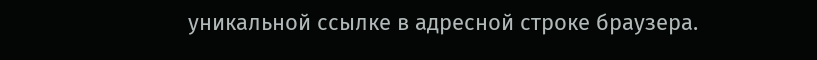уникальной ссылке в адресной строке браузера.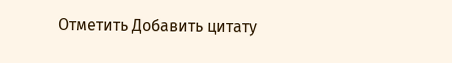Отметить Добавить цитату